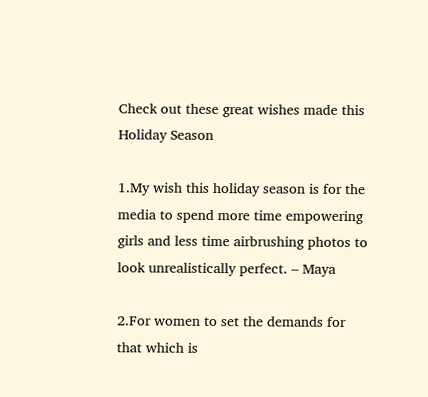Check out these great wishes made this Holiday Season

1.My wish this holiday season is for the media to spend more time empowering girls and less time airbrushing photos to look unrealistically perfect. – Maya

2.For women to set the demands for that which is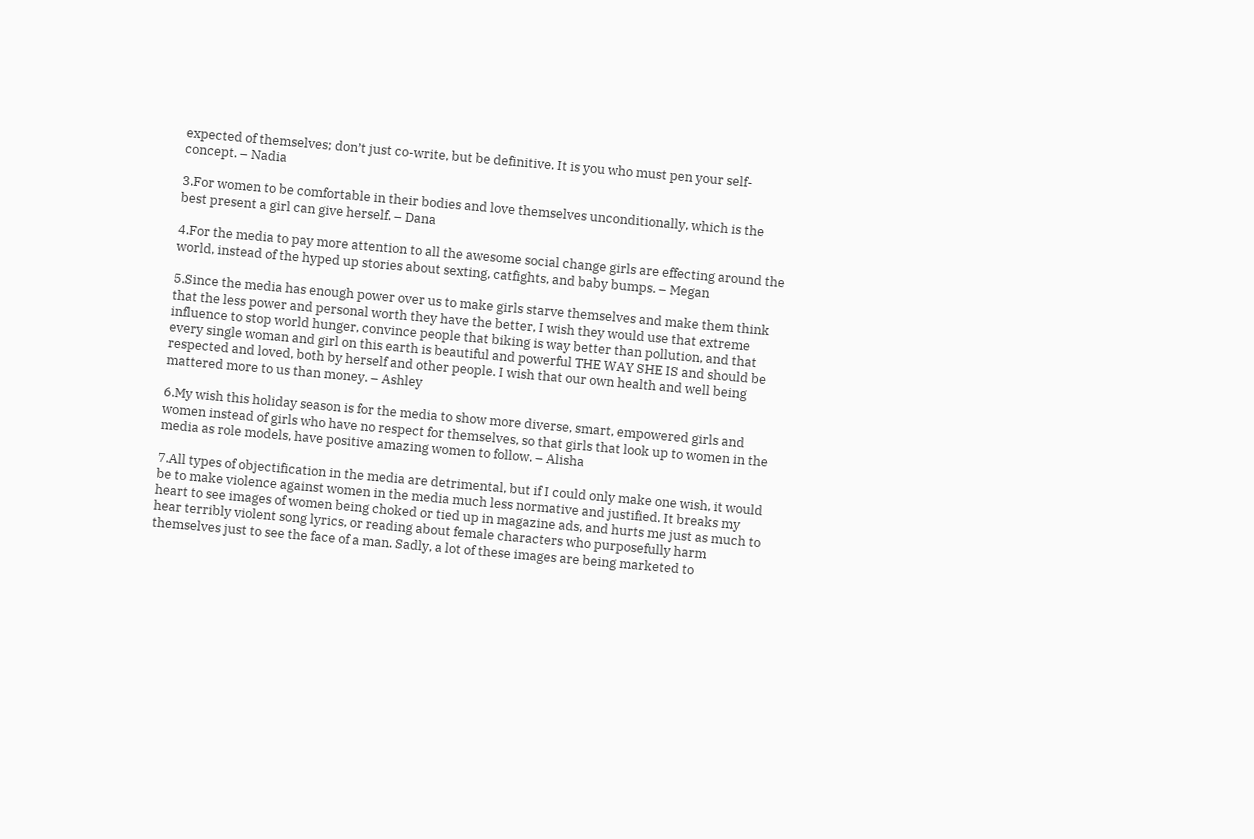expected of themselves; don’t just co-write, but be definitive. It is you who must pen your self-concept. – Nadia

3.For women to be comfortable in their bodies and love themselves unconditionally, which is the best present a girl can give herself. – Dana

4.For the media to pay more attention to all the awesome social change girls are effecting around the world, instead of the hyped up stories about sexting, catfights, and baby bumps. – Megan

5.Since the media has enough power over us to make girls starve themselves and make them think that the less power and personal worth they have the better, I wish they would use that extreme influence to stop world hunger, convince people that biking is way better than pollution, and that every single woman and girl on this earth is beautiful and powerful THE WAY SHE IS and should be respected and loved, both by herself and other people. I wish that our own health and well being mattered more to us than money. – Ashley

6.My wish this holiday season is for the media to show more diverse, smart, empowered girls and women instead of girls who have no respect for themselves, so that girls that look up to women in the media as role models, have positive amazing women to follow. – Alisha

7.All types of objectification in the media are detrimental, but if I could only make one wish, it would be to make violence against women in the media much less normative and justified. It breaks my heart to see images of women being choked or tied up in magazine ads, and hurts me just as much to hear terribly violent song lyrics, or reading about female characters who purposefully harm themselves just to see the face of a man. Sadly, a lot of these images are being marketed to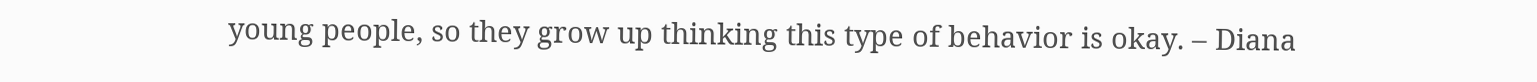young people, so they grow up thinking this type of behavior is okay. – Diana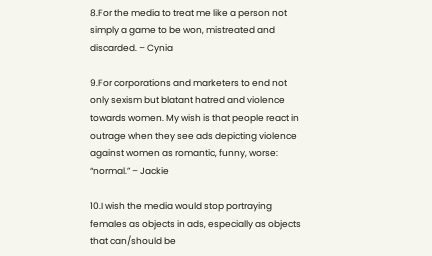8.For the media to treat me like a person not simply a game to be won, mistreated and discarded. – Cynia

9.For corporations and marketers to end not only sexism but blatant hatred and violence towards women. My wish is that people react in outrage when they see ads depicting violence against women as romantic, funny, worse: “normal.” – Jackie

10.I wish the media would stop portraying females as objects in ads, especially as objects that can/should be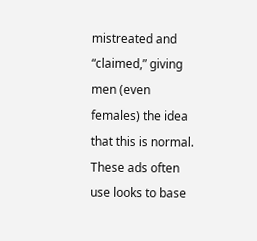mistreated and “claimed,” giving men (even females) the idea that this is normal. These ads often use looks to base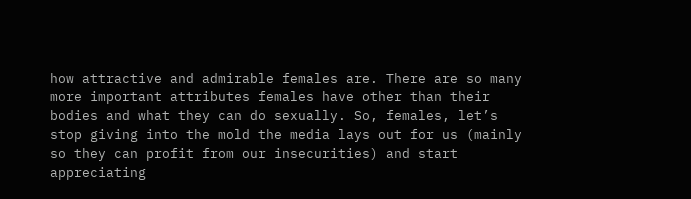how attractive and admirable females are. There are so many more important attributes females have other than their bodies and what they can do sexually. So, females, let’s stop giving into the mold the media lays out for us (mainly so they can profit from our insecurities) and start appreciating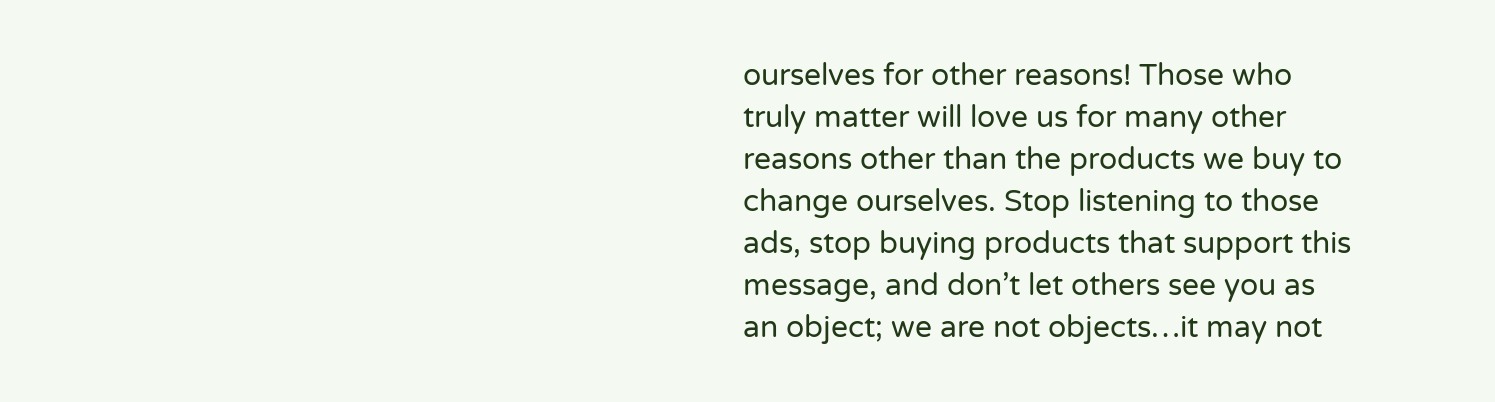ourselves for other reasons! Those who truly matter will love us for many other reasons other than the products we buy to change ourselves. Stop listening to those ads, stop buying products that support this message, and don’t let others see you as an object; we are not objects…it may not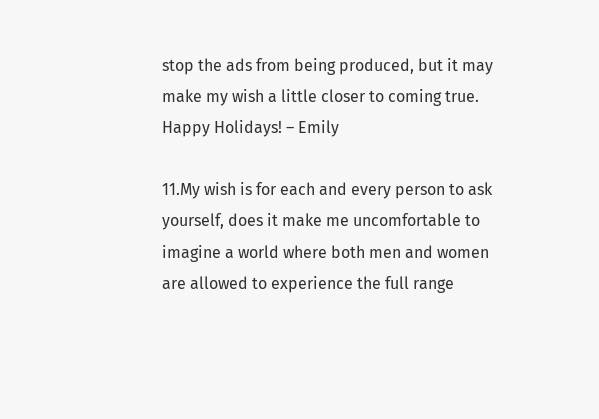stop the ads from being produced, but it may make my wish a little closer to coming true. Happy Holidays! – Emily

11.My wish is for each and every person to ask yourself, does it make me uncomfortable to imagine a world where both men and women are allowed to experience the full range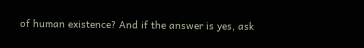of human existence? And if the answer is yes, ask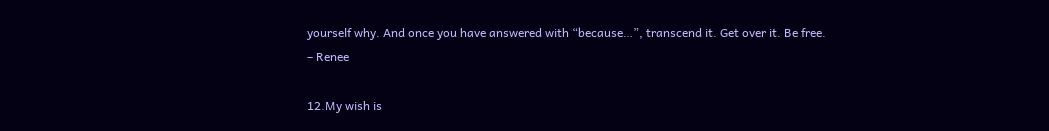yourself why. And once you have answered with “because…”, transcend it. Get over it. Be free. – Renee

12.My wish is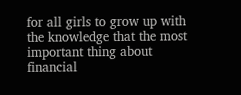for all girls to grow up with the knowledge that the most important thing about financial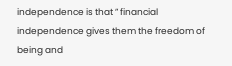independence is that ” financial independence gives them the freedom of being and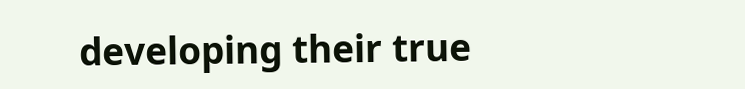developing their true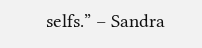selfs.” – Sandra